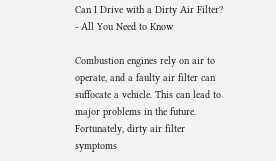Can I Drive with a Dirty Air Filter? - All You Need to Know

Combustion engines rely on air to operate, and a faulty air filter can suffocate a vehicle. This can lead to major problems in the future. Fortunately, dirty air filter symptoms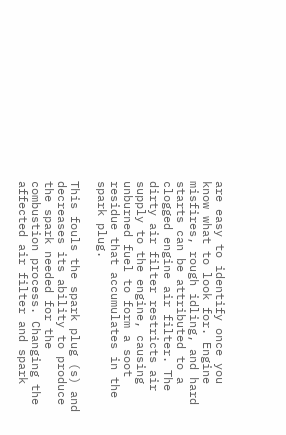are easy to identify once you know what to look for. Engine misfires, rough idling, and hard starts can be attributed to a clogged engine air filter. The dirty air filter restricts air supply to the engine, causing unburned fuel to form a soot residue that accumulates in the spark plug.

This fouls the spark plug (s) and decreases its ability to produce the spark needed for the combustion process. Changing the affected air filter and spark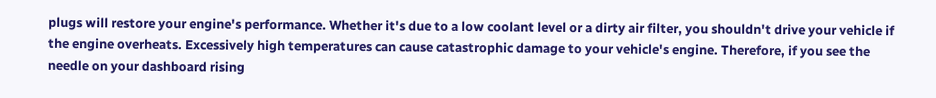plugs will restore your engine's performance. Whether it's due to a low coolant level or a dirty air filter, you shouldn't drive your vehicle if the engine overheats. Excessively high temperatures can cause catastrophic damage to your vehicle's engine. Therefore, if you see the needle on your dashboard rising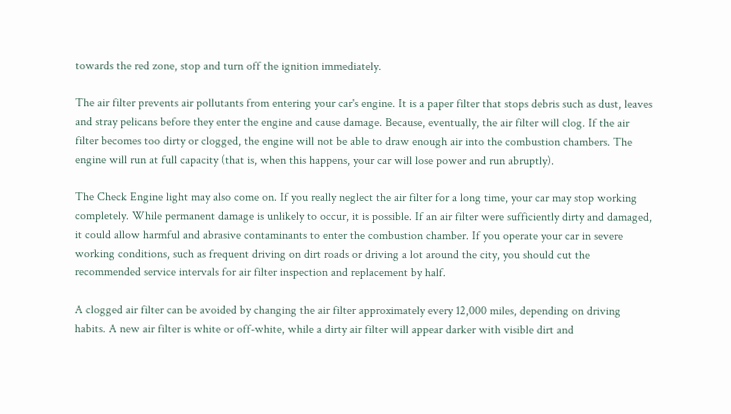towards the red zone, stop and turn off the ignition immediately.

The air filter prevents air pollutants from entering your car's engine. It is a paper filter that stops debris such as dust, leaves and stray pelicans before they enter the engine and cause damage. Because, eventually, the air filter will clog. If the air filter becomes too dirty or clogged, the engine will not be able to draw enough air into the combustion chambers. The engine will run at full capacity (that is, when this happens, your car will lose power and run abruptly).

The Check Engine light may also come on. If you really neglect the air filter for a long time, your car may stop working completely. While permanent damage is unlikely to occur, it is possible. If an air filter were sufficiently dirty and damaged, it could allow harmful and abrasive contaminants to enter the combustion chamber. If you operate your car in severe working conditions, such as frequent driving on dirt roads or driving a lot around the city, you should cut the recommended service intervals for air filter inspection and replacement by half.

A clogged air filter can be avoided by changing the air filter approximately every 12,000 miles, depending on driving habits. A new air filter is white or off-white, while a dirty air filter will appear darker with visible dirt and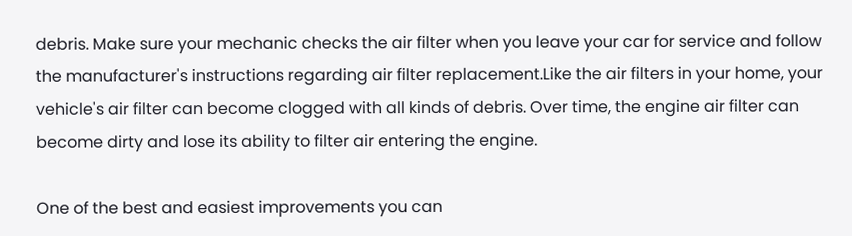debris. Make sure your mechanic checks the air filter when you leave your car for service and follow the manufacturer's instructions regarding air filter replacement.Like the air filters in your home, your vehicle's air filter can become clogged with all kinds of debris. Over time, the engine air filter can become dirty and lose its ability to filter air entering the engine.

One of the best and easiest improvements you can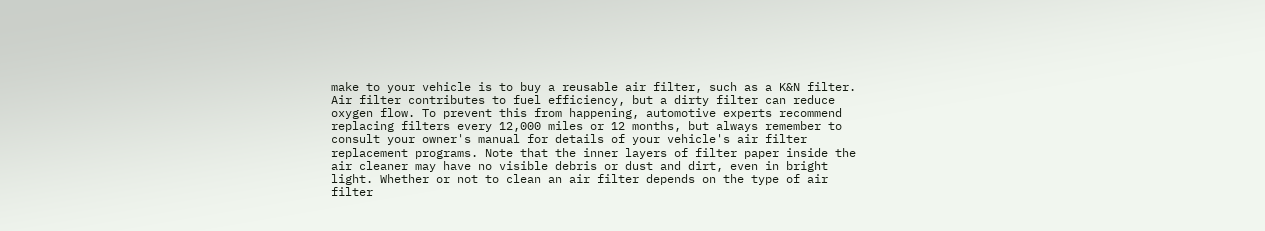make to your vehicle is to buy a reusable air filter, such as a K&N filter. Air filter contributes to fuel efficiency, but a dirty filter can reduce oxygen flow. To prevent this from happening, automotive experts recommend replacing filters every 12,000 miles or 12 months, but always remember to consult your owner's manual for details of your vehicle's air filter replacement programs. Note that the inner layers of filter paper inside the air cleaner may have no visible debris or dust and dirt, even in bright light. Whether or not to clean an air filter depends on the type of air filter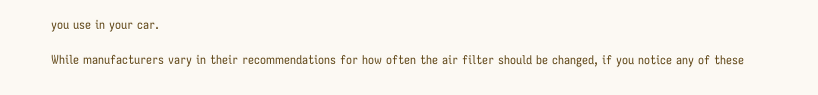you use in your car.

While manufacturers vary in their recommendations for how often the air filter should be changed, if you notice any of these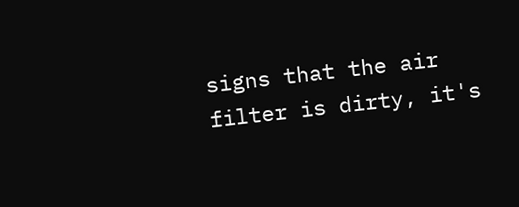signs that the air filter is dirty, it's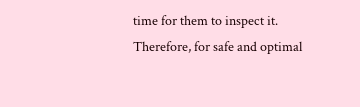time for them to inspect it. Therefore, for safe and optimal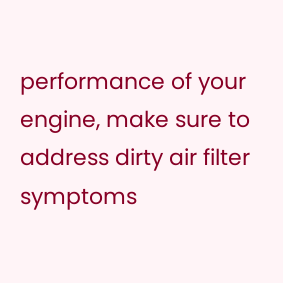performance of your engine, make sure to address dirty air filter symptoms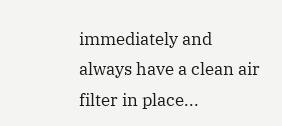immediately and always have a clean air filter in place...